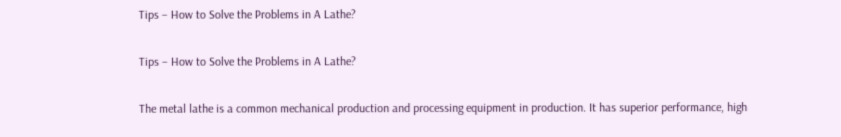Tips – How to Solve the Problems in A Lathe?

Tips – How to Solve the Problems in A Lathe?

The metal lathe is a common mechanical production and processing equipment in production. It has superior performance, high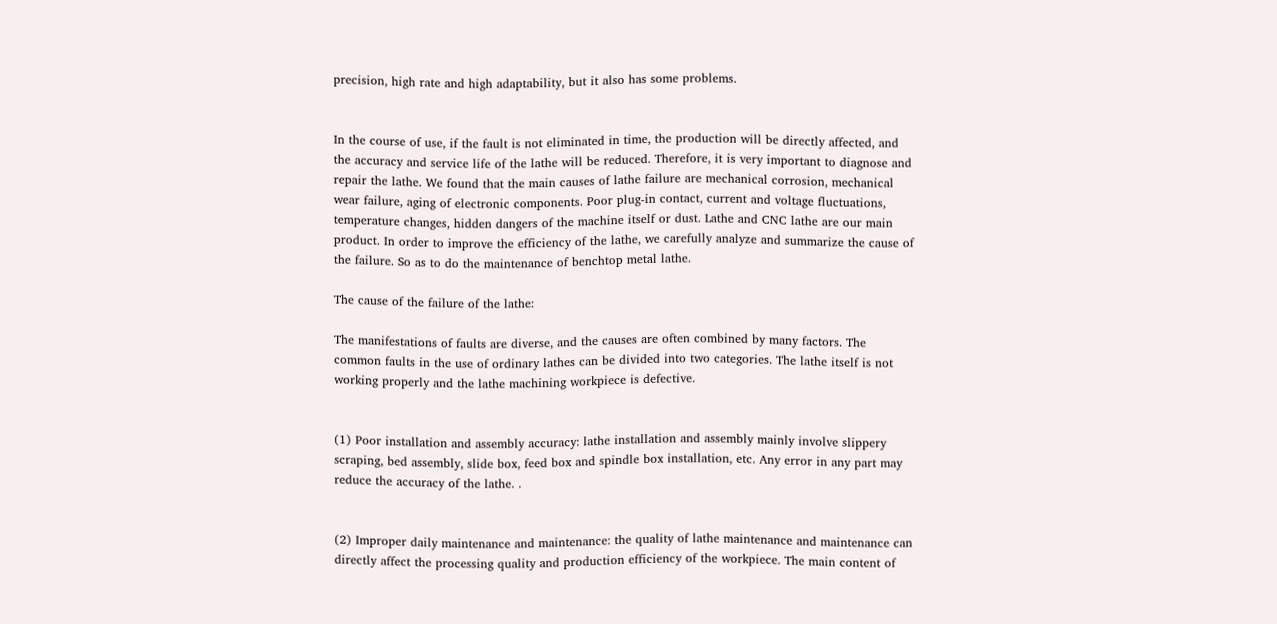precision, high rate and high adaptability, but it also has some problems.


In the course of use, if the fault is not eliminated in time, the production will be directly affected, and the accuracy and service life of the lathe will be reduced. Therefore, it is very important to diagnose and repair the lathe. We found that the main causes of lathe failure are mechanical corrosion, mechanical wear failure, aging of electronic components. Poor plug-in contact, current and voltage fluctuations, temperature changes, hidden dangers of the machine itself or dust. Lathe and CNC lathe are our main product. In order to improve the efficiency of the lathe, we carefully analyze and summarize the cause of the failure. So as to do the maintenance of benchtop metal lathe.

The cause of the failure of the lathe:

The manifestations of faults are diverse, and the causes are often combined by many factors. The common faults in the use of ordinary lathes can be divided into two categories. The lathe itself is not working properly and the lathe machining workpiece is defective.


(1) Poor installation and assembly accuracy: lathe installation and assembly mainly involve slippery scraping, bed assembly, slide box, feed box and spindle box installation, etc. Any error in any part may reduce the accuracy of the lathe. .


(2) Improper daily maintenance and maintenance: the quality of lathe maintenance and maintenance can directly affect the processing quality and production efficiency of the workpiece. The main content of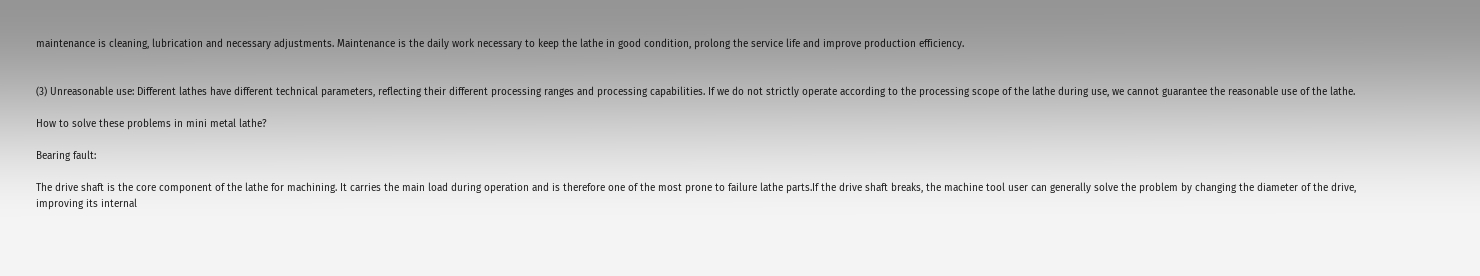maintenance is cleaning, lubrication and necessary adjustments. Maintenance is the daily work necessary to keep the lathe in good condition, prolong the service life and improve production efficiency.


(3) Unreasonable use: Different lathes have different technical parameters, reflecting their different processing ranges and processing capabilities. If we do not strictly operate according to the processing scope of the lathe during use, we cannot guarantee the reasonable use of the lathe.

How to solve these problems in mini metal lathe?

Bearing fault:

The drive shaft is the core component of the lathe for machining. It carries the main load during operation and is therefore one of the most prone to failure lathe parts.If the drive shaft breaks, the machine tool user can generally solve the problem by changing the diameter of the drive, improving its internal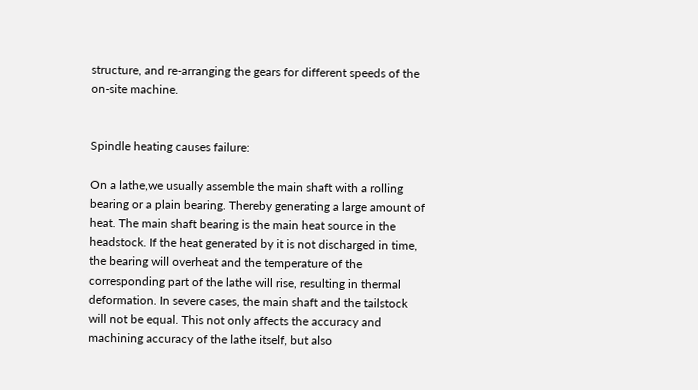structure, and re-arranging the gears for different speeds of the on-site machine.


Spindle heating causes failure:

On a lathe,we usually assemble the main shaft with a rolling bearing or a plain bearing. Thereby generating a large amount of heat. The main shaft bearing is the main heat source in the headstock. If the heat generated by it is not discharged in time, the bearing will overheat and the temperature of the corresponding part of the lathe will rise, resulting in thermal deformation. In severe cases, the main shaft and the tailstock will not be equal. This not only affects the accuracy and machining accuracy of the lathe itself, but also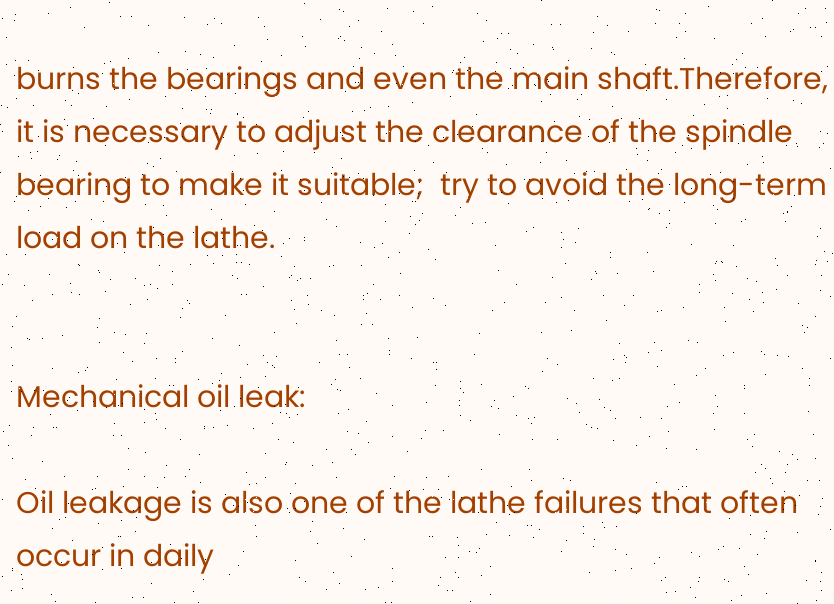burns the bearings and even the main shaft.Therefore, it is necessary to adjust the clearance of the spindle bearing to make it suitable;  try to avoid the long-term load on the lathe.


Mechanical oil leak:

Oil leakage is also one of the lathe failures that often occur in daily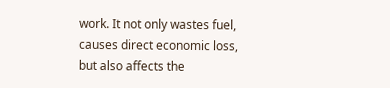work. It not only wastes fuel, causes direct economic loss, but also affects the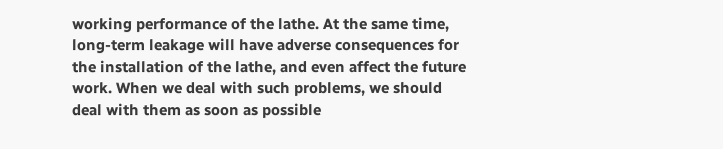working performance of the lathe. At the same time, long-term leakage will have adverse consequences for the installation of the lathe, and even affect the future work. When we deal with such problems, we should deal with them as soon as possible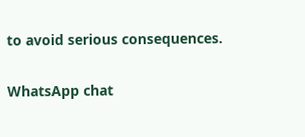to avoid serious consequences.

WhatsApp chat